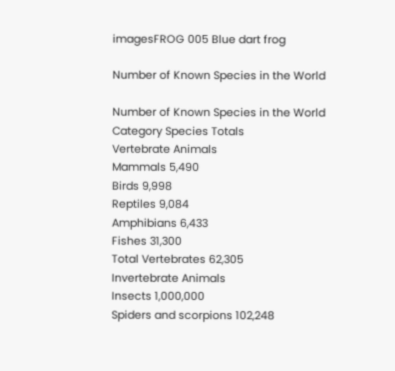imagesFROG 005 Blue dart frog

Number of Known Species in the World

Number of Known Species in the World
Category Species Totals
Vertebrate Animals
Mammals 5,490
Birds 9,998
Reptiles 9,084
Amphibians 6,433
Fishes 31,300
Total Vertebrates 62,305
Invertebrate Animals
Insects 1,000,000
Spiders and scorpions 102,248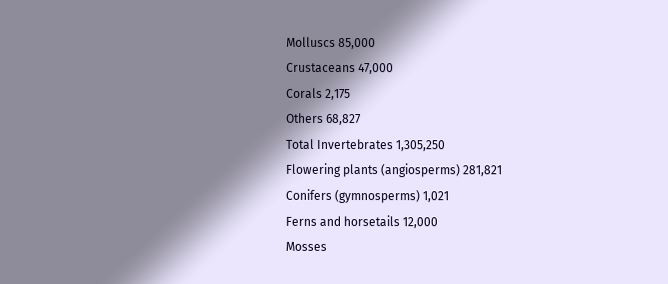Molluscs 85,000
Crustaceans 47,000
Corals 2,175
Others 68,827
Total Invertebrates 1,305,250
Flowering plants (angiosperms) 281,821
Conifers (gymnosperms) 1,021
Ferns and horsetails 12,000
Mosses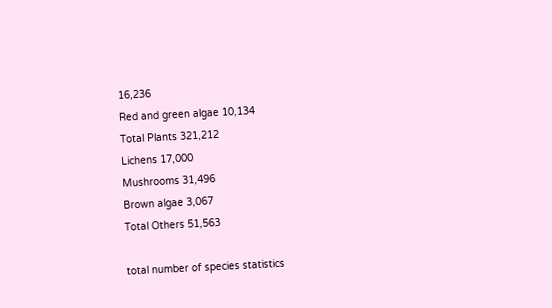16,236
Red and green algae 10,134
Total Plants 321,212
Lichens 17,000
Mushrooms 31,496
Brown algae 3,067
Total Others 51,563

total number of species statistics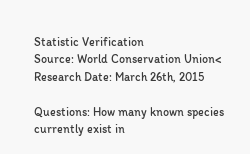Statistic Verification
Source: World Conservation Union<
Research Date: March 26th, 2015

Questions: How many known species currently exist in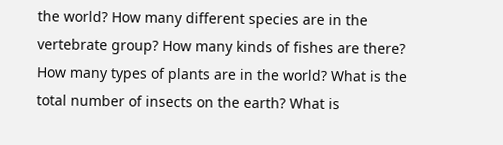the world? How many different species are in the vertebrate group? How many kinds of fishes are there? How many types of plants are in the world? What is the total number of insects on the earth? What is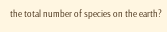the total number of species on the earth?